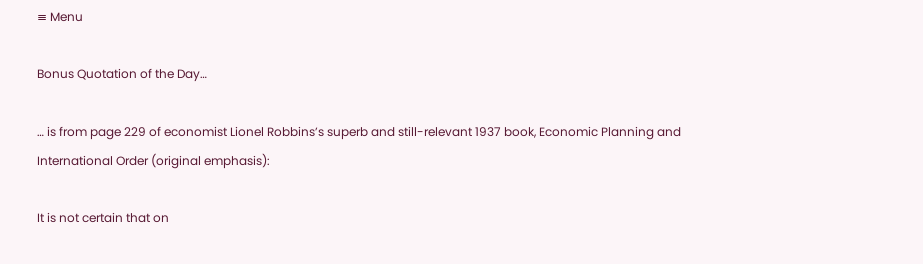≡ Menu

Bonus Quotation of the Day…

… is from page 229 of economist Lionel Robbins’s superb and still-relevant 1937 book, Economic Planning and International Order (original emphasis):

It is not certain that on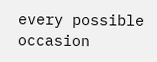every possible occasion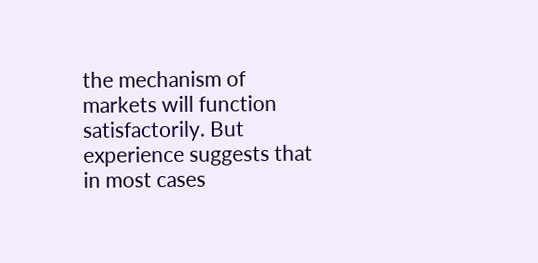the mechanism of markets will function satisfactorily. But experience suggests that in most cases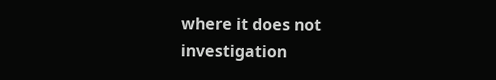where it does not investigation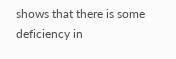shows that there is some deficiency in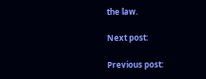the law.

Next post:

Previous post: